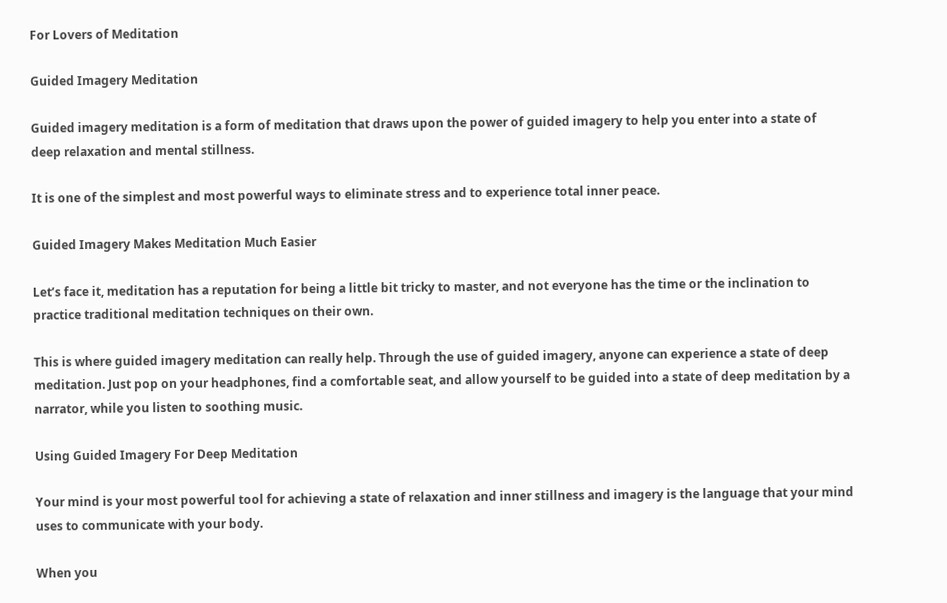For Lovers of Meditation

Guided Imagery Meditation

Guided imagery meditation is a form of meditation that draws upon the power of guided imagery to help you enter into a state of deep relaxation and mental stillness.

It is one of the simplest and most powerful ways to eliminate stress and to experience total inner peace.

Guided Imagery Makes Meditation Much Easier

Let’s face it, meditation has a reputation for being a little bit tricky to master, and not everyone has the time or the inclination to practice traditional meditation techniques on their own.

This is where guided imagery meditation can really help. Through the use of guided imagery, anyone can experience a state of deep meditation. Just pop on your headphones, find a comfortable seat, and allow yourself to be guided into a state of deep meditation by a narrator, while you listen to soothing music.

Using Guided Imagery For Deep Meditation

Your mind is your most powerful tool for achieving a state of relaxation and inner stillness and imagery is the language that your mind uses to communicate with your body.

When you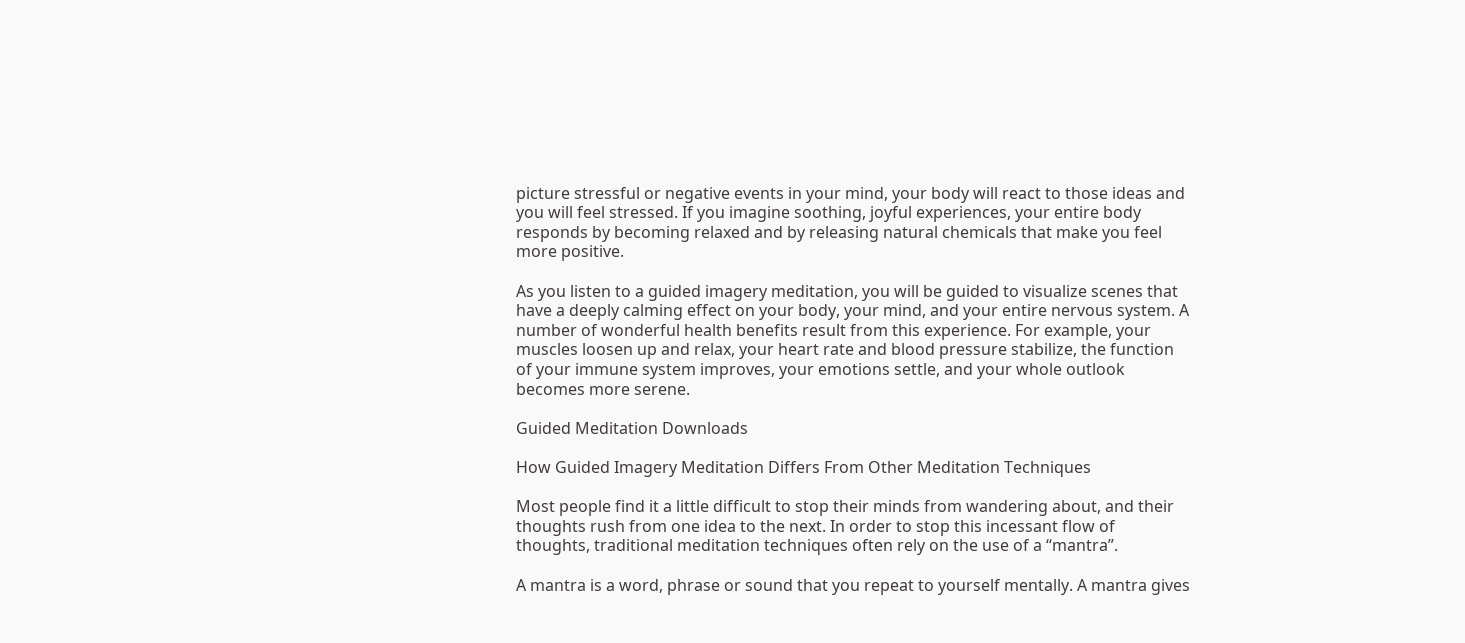picture stressful or negative events in your mind, your body will react to those ideas and you will feel stressed. If you imagine soothing, joyful experiences, your entire body responds by becoming relaxed and by releasing natural chemicals that make you feel more positive.

As you listen to a guided imagery meditation, you will be guided to visualize scenes that have a deeply calming effect on your body, your mind, and your entire nervous system. A number of wonderful health benefits result from this experience. For example, your muscles loosen up and relax, your heart rate and blood pressure stabilize, the function of your immune system improves, your emotions settle, and your whole outlook becomes more serene.

Guided Meditation Downloads

How Guided Imagery Meditation Differs From Other Meditation Techniques

Most people find it a little difficult to stop their minds from wandering about, and their thoughts rush from one idea to the next. In order to stop this incessant flow of thoughts, traditional meditation techniques often rely on the use of a “mantra”.

A mantra is a word, phrase or sound that you repeat to yourself mentally. A mantra gives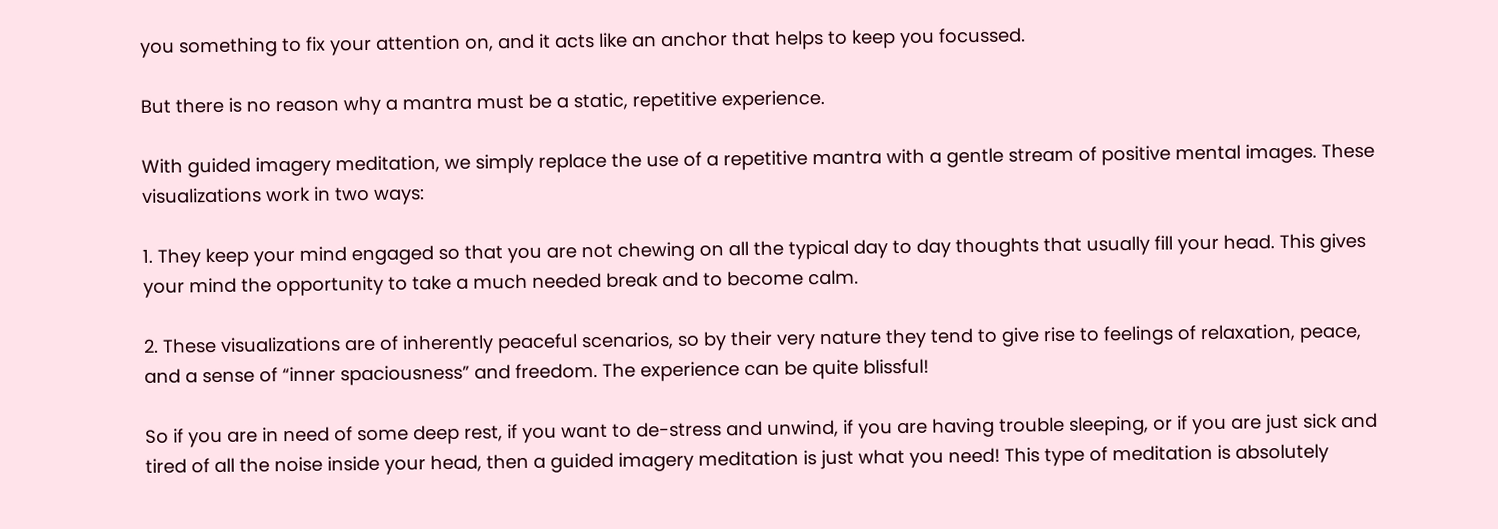you something to fix your attention on, and it acts like an anchor that helps to keep you focussed.

But there is no reason why a mantra must be a static, repetitive experience.

With guided imagery meditation, we simply replace the use of a repetitive mantra with a gentle stream of positive mental images. These visualizations work in two ways:

1. They keep your mind engaged so that you are not chewing on all the typical day to day thoughts that usually fill your head. This gives your mind the opportunity to take a much needed break and to become calm.

2. These visualizations are of inherently peaceful scenarios, so by their very nature they tend to give rise to feelings of relaxation, peace, and a sense of “inner spaciousness” and freedom. The experience can be quite blissful!

So if you are in need of some deep rest, if you want to de-stress and unwind, if you are having trouble sleeping, or if you are just sick and tired of all the noise inside your head, then a guided imagery meditation is just what you need! This type of meditation is absolutely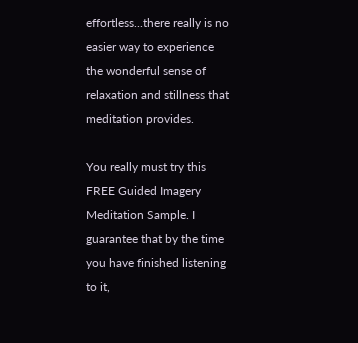effortless...there really is no easier way to experience the wonderful sense of relaxation and stillness that meditation provides.

You really must try this FREE Guided Imagery Meditation Sample. I guarantee that by the time you have finished listening to it,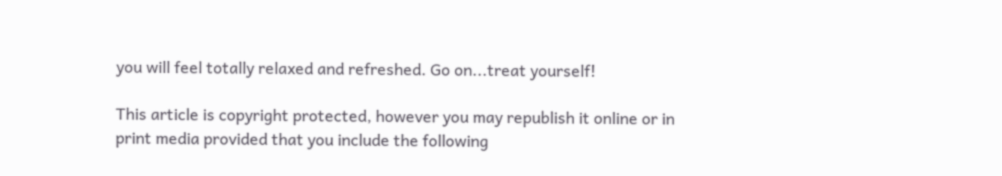you will feel totally relaxed and refreshed. Go on...treat yourself!

This article is copyright protected, however you may republish it online or in print media provided that you include the following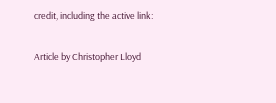credit, including the active link:

Article by Christopher Lloyd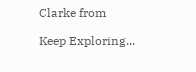Clarke from

Keep Exploring...